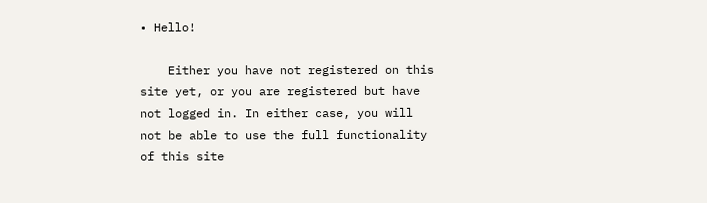• Hello!

    Either you have not registered on this site yet, or you are registered but have not logged in. In either case, you will not be able to use the full functionality of this site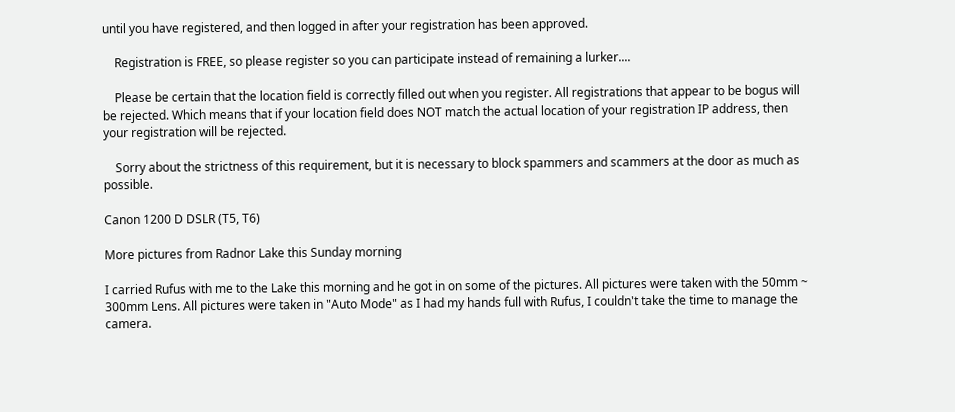until you have registered, and then logged in after your registration has been approved.

    Registration is FREE, so please register so you can participate instead of remaining a lurker....

    Please be certain that the location field is correctly filled out when you register. All registrations that appear to be bogus will be rejected. Which means that if your location field does NOT match the actual location of your registration IP address, then your registration will be rejected.

    Sorry about the strictness of this requirement, but it is necessary to block spammers and scammers at the door as much as possible.

Canon 1200 D DSLR (T5, T6)

More pictures from Radnor Lake this Sunday morning

I carried Rufus with me to the Lake this morning and he got in on some of the pictures. All pictures were taken with the 50mm ~ 300mm Lens. All pictures were taken in "Auto Mode" as I had my hands full with Rufus, I couldn't take the time to manage the camera.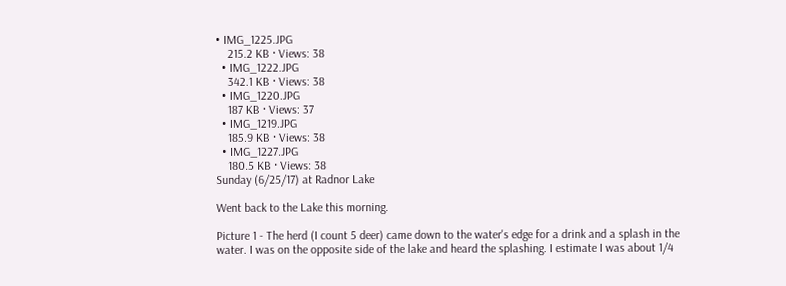• IMG_1225.JPG
    215.2 KB · Views: 38
  • IMG_1222.JPG
    342.1 KB · Views: 38
  • IMG_1220.JPG
    187 KB · Views: 37
  • IMG_1219.JPG
    185.9 KB · Views: 38
  • IMG_1227.JPG
    180.5 KB · Views: 38
Sunday (6/25/17) at Radnor Lake

Went back to the Lake this morning.

Picture 1 - The herd (I count 5 deer) came down to the water's edge for a drink and a splash in the water. I was on the opposite side of the lake and heard the splashing. I estimate I was about 1/4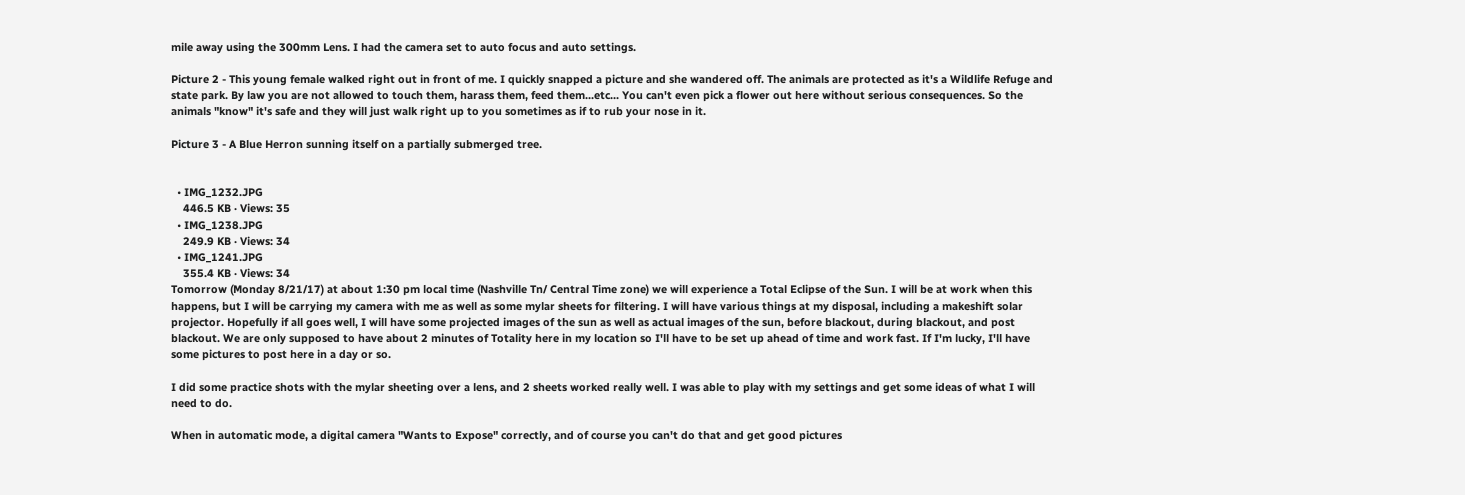mile away using the 300mm Lens. I had the camera set to auto focus and auto settings.

Picture 2 - This young female walked right out in front of me. I quickly snapped a picture and she wandered off. The animals are protected as it's a Wildlife Refuge and state park. By law you are not allowed to touch them, harass them, feed them...etc... You can't even pick a flower out here without serious consequences. So the animals "know" it's safe and they will just walk right up to you sometimes as if to rub your nose in it.

Picture 3 - A Blue Herron sunning itself on a partially submerged tree.


  • IMG_1232.JPG
    446.5 KB · Views: 35
  • IMG_1238.JPG
    249.9 KB · Views: 34
  • IMG_1241.JPG
    355.4 KB · Views: 34
Tomorrow (Monday 8/21/17) at about 1:30 pm local time (Nashville Tn/ Central Time zone) we will experience a Total Eclipse of the Sun. I will be at work when this happens, but I will be carrying my camera with me as well as some mylar sheets for filtering. I will have various things at my disposal, including a makeshift solar projector. Hopefully if all goes well, I will have some projected images of the sun as well as actual images of the sun, before blackout, during blackout, and post blackout. We are only supposed to have about 2 minutes of Totality here in my location so I'll have to be set up ahead of time and work fast. If I'm lucky, I'll have some pictures to post here in a day or so.

I did some practice shots with the mylar sheeting over a lens, and 2 sheets worked really well. I was able to play with my settings and get some ideas of what I will need to do.

When in automatic mode, a digital camera "Wants to Expose" correctly, and of course you can't do that and get good pictures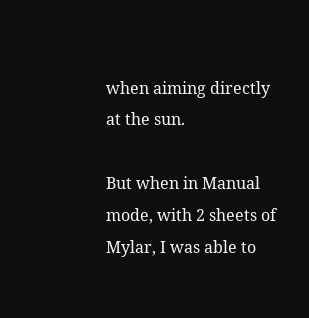when aiming directly at the sun.

But when in Manual mode, with 2 sheets of Mylar, I was able to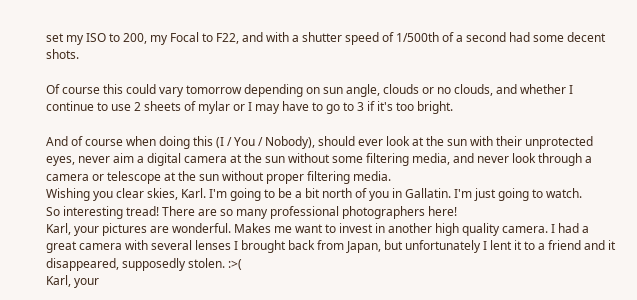set my ISO to 200, my Focal to F22, and with a shutter speed of 1/500th of a second had some decent shots.

Of course this could vary tomorrow depending on sun angle, clouds or no clouds, and whether I continue to use 2 sheets of mylar or I may have to go to 3 if it's too bright.

And of course when doing this (I / You / Nobody), should ever look at the sun with their unprotected eyes, never aim a digital camera at the sun without some filtering media, and never look through a camera or telescope at the sun without proper filtering media.
Wishing you clear skies, Karl. I'm going to be a bit north of you in Gallatin. I'm just going to watch.
So interesting tread! There are so many professional photographers here!
Karl, your pictures are wonderful. Makes me want to invest in another high quality camera. I had a great camera with several lenses I brought back from Japan, but unfortunately I lent it to a friend and it disappeared, supposedly stolen. :>(
Karl, your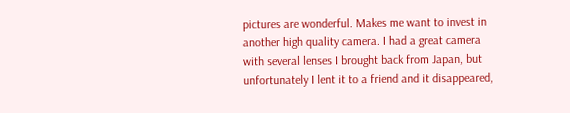pictures are wonderful. Makes me want to invest in another high quality camera. I had a great camera with several lenses I brought back from Japan, but unfortunately I lent it to a friend and it disappeared,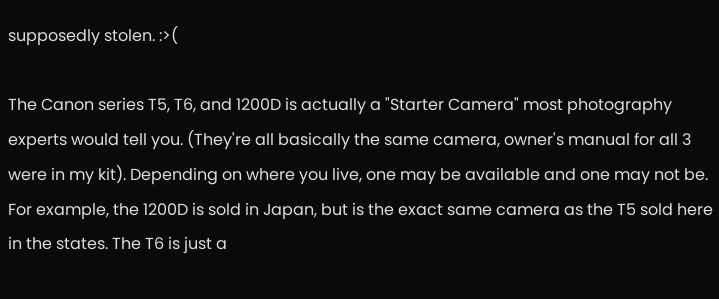supposedly stolen. :>(

The Canon series T5, T6, and 1200D is actually a "Starter Camera" most photography experts would tell you. (They're all basically the same camera, owner's manual for all 3 were in my kit). Depending on where you live, one may be available and one may not be. For example, the 1200D is sold in Japan, but is the exact same camera as the T5 sold here in the states. The T6 is just a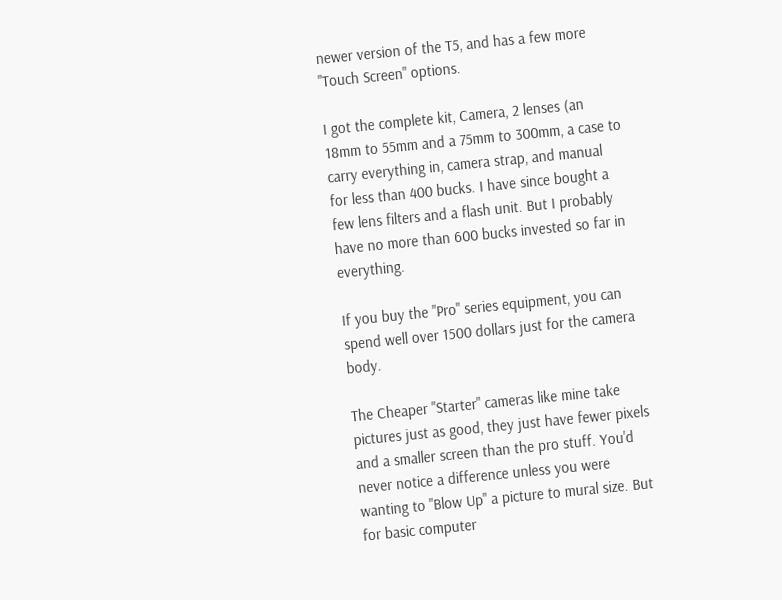newer version of the T5, and has a few more "Touch Screen" options.

I got the complete kit, Camera, 2 lenses (an 18mm to 55mm and a 75mm to 300mm, a case to carry everything in, camera strap, and manual for less than 400 bucks. I have since bought a few lens filters and a flash unit. But I probably have no more than 600 bucks invested so far in everything.

If you buy the "Pro" series equipment, you can spend well over 1500 dollars just for the camera body.

The Cheaper "Starter" cameras like mine take pictures just as good, they just have fewer pixels and a smaller screen than the pro stuff. You'd never notice a difference unless you were wanting to "Blow Up" a picture to mural size. But for basic computer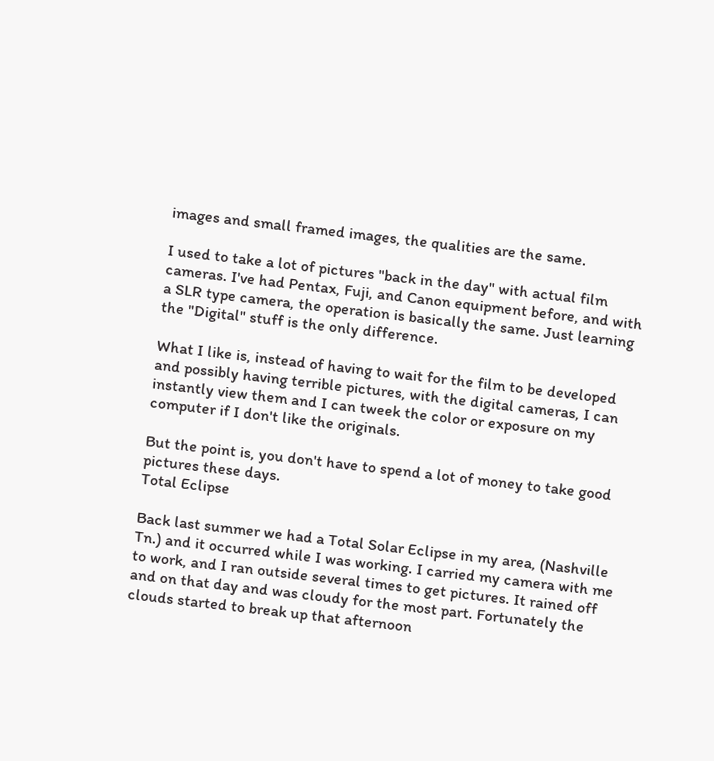images and small framed images, the qualities are the same.

I used to take a lot of pictures "back in the day" with actual film cameras. I've had Pentax, Fuji, and Canon equipment before, and with a SLR type camera, the operation is basically the same. Just learning the "Digital" stuff is the only difference.

What I like is, instead of having to wait for the film to be developed and possibly having terrible pictures, with the digital cameras, I can instantly view them and I can tweek the color or exposure on my computer if I don't like the originals.

But the point is, you don't have to spend a lot of money to take good pictures these days.
Total Eclipse

Back last summer we had a Total Solar Eclipse in my area, (Nashville Tn.) and it occurred while I was working. I carried my camera with me to work, and I ran outside several times to get pictures. It rained off and on that day and was cloudy for the most part. Fortunately the clouds started to break up that afternoon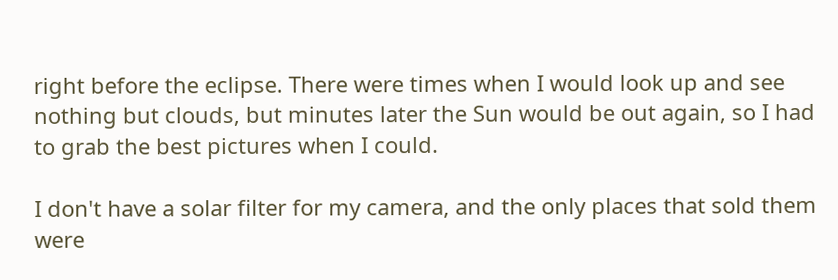right before the eclipse. There were times when I would look up and see nothing but clouds, but minutes later the Sun would be out again, so I had to grab the best pictures when I could.

I don't have a solar filter for my camera, and the only places that sold them were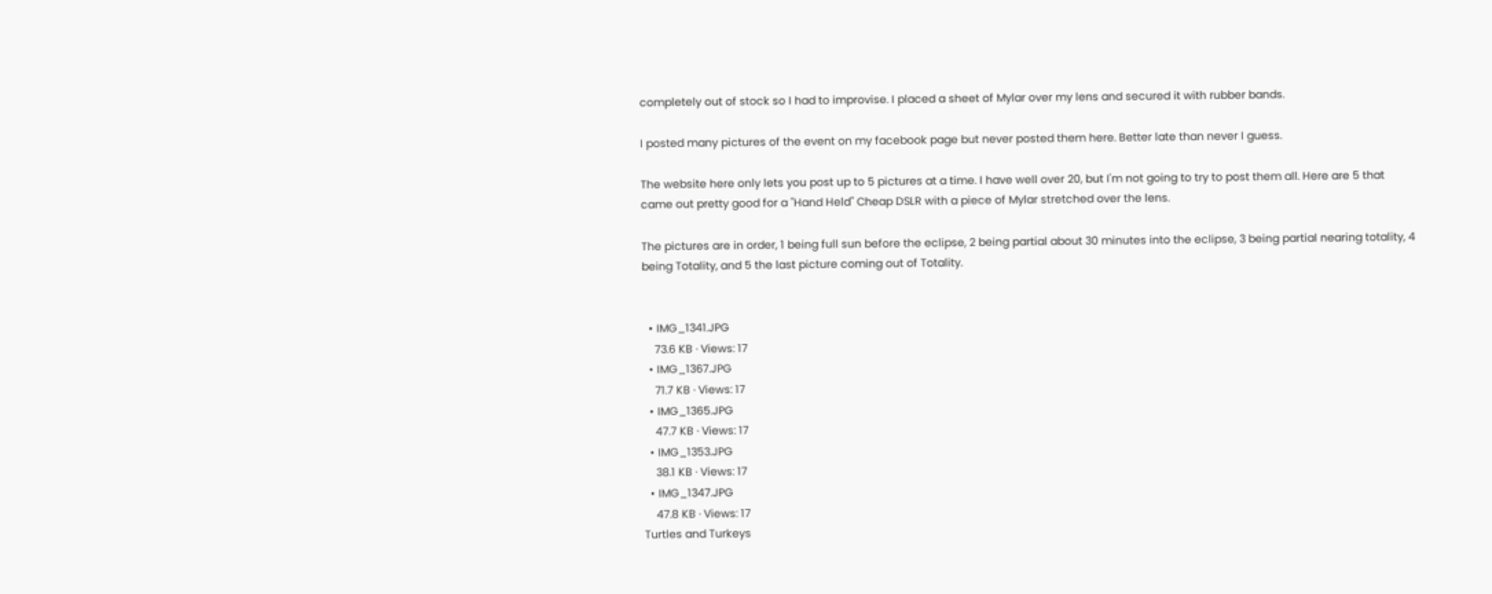completely out of stock so I had to improvise. I placed a sheet of Mylar over my lens and secured it with rubber bands.

I posted many pictures of the event on my facebook page but never posted them here. Better late than never I guess.

The website here only lets you post up to 5 pictures at a time. I have well over 20, but I'm not going to try to post them all. Here are 5 that came out pretty good for a "Hand Held" Cheap DSLR with a piece of Mylar stretched over the lens.

The pictures are in order, 1 being full sun before the eclipse, 2 being partial about 30 minutes into the eclipse, 3 being partial nearing totality, 4 being Totality, and 5 the last picture coming out of Totality.


  • IMG_1341.JPG
    73.6 KB · Views: 17
  • IMG_1367.JPG
    71.7 KB · Views: 17
  • IMG_1365.JPG
    47.7 KB · Views: 17
  • IMG_1353.JPG
    38.1 KB · Views: 17
  • IMG_1347.JPG
    47.8 KB · Views: 17
Turtles and Turkeys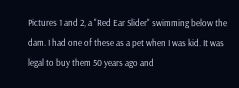Pictures 1 and 2, a "Red Ear Slider" swimming below the dam. I had one of these as a pet when I was kid. It was legal to buy them 50 years ago and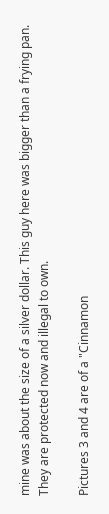mine was about the size of a silver dollar. This guy here was bigger than a frying pan. They are protected now and illegal to own.

Pictures 3 and 4 are of a "Cinnamon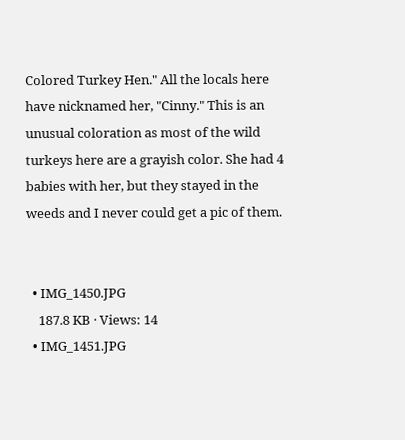Colored Turkey Hen." All the locals here have nicknamed her, "Cinny." This is an unusual coloration as most of the wild turkeys here are a grayish color. She had 4 babies with her, but they stayed in the weeds and I never could get a pic of them.


  • IMG_1450.JPG
    187.8 KB · Views: 14
  • IMG_1451.JPG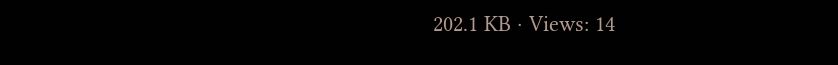202.1 KB · Views: 14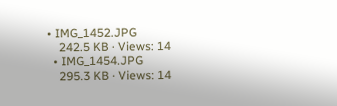• IMG_1452.JPG
    242.5 KB · Views: 14
  • IMG_1454.JPG
    295.3 KB · Views: 14